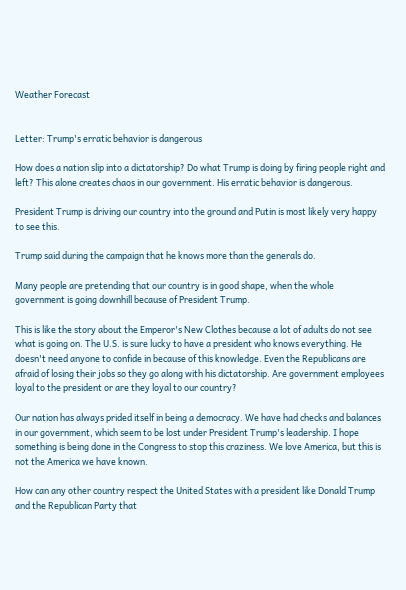Weather Forecast


Letter: Trump's erratic behavior is dangerous

How does a nation slip into a dictatorship? Do what Trump is doing by firing people right and left? This alone creates chaos in our government. His erratic behavior is dangerous.

President Trump is driving our country into the ground and Putin is most likely very happy to see this.

Trump said during the campaign that he knows more than the generals do.

Many people are pretending that our country is in good shape, when the whole government is going downhill because of President Trump.

This is like the story about the Emperor's New Clothes because a lot of adults do not see what is going on. The U.S. is sure lucky to have a president who knows everything. He doesn't need anyone to confide in because of this knowledge. Even the Republicans are afraid of losing their jobs so they go along with his dictatorship. Are government employees loyal to the president or are they loyal to our country?

Our nation has always prided itself in being a democracy. We have had checks and balances in our government, which seem to be lost under President Trump's leadership. I hope something is being done in the Congress to stop this craziness. We love America, but this is not the America we have known.

How can any other country respect the United States with a president like Donald Trump and the Republican Party that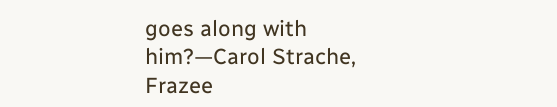goes along with him?—Carol Strache, Frazee